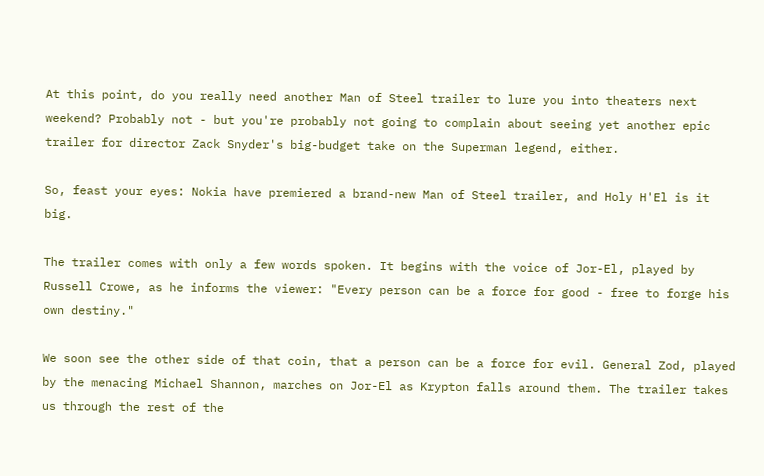At this point, do you really need another Man of Steel trailer to lure you into theaters next weekend? Probably not - but you're probably not going to complain about seeing yet another epic trailer for director Zack Snyder's big-budget take on the Superman legend, either.

So, feast your eyes: Nokia have premiered a brand-new Man of Steel trailer, and Holy H'El is it big.

The trailer comes with only a few words spoken. It begins with the voice of Jor-El, played by Russell Crowe, as he informs the viewer: "Every person can be a force for good - free to forge his own destiny."

We soon see the other side of that coin, that a person can be a force for evil. General Zod, played by the menacing Michael Shannon, marches on Jor-El as Krypton falls around them. The trailer takes us through the rest of the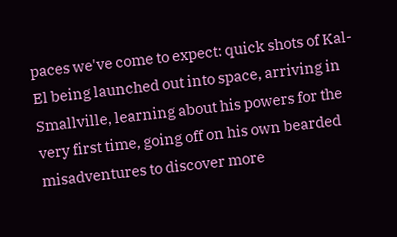paces we've come to expect: quick shots of Kal-El being launched out into space, arriving in Smallville, learning about his powers for the very first time, going off on his own bearded misadventures to discover more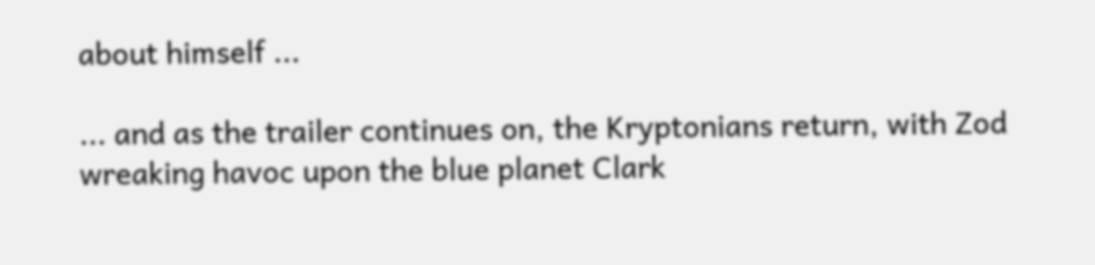about himself ...

... and as the trailer continues on, the Kryptonians return, with Zod wreaking havoc upon the blue planet Clark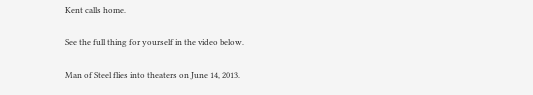Kent calls home.

See the full thing for yourself in the video below.

Man of Steel flies into theaters on June 14, 2013.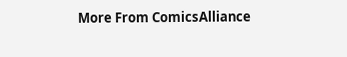More From ComicsAlliance